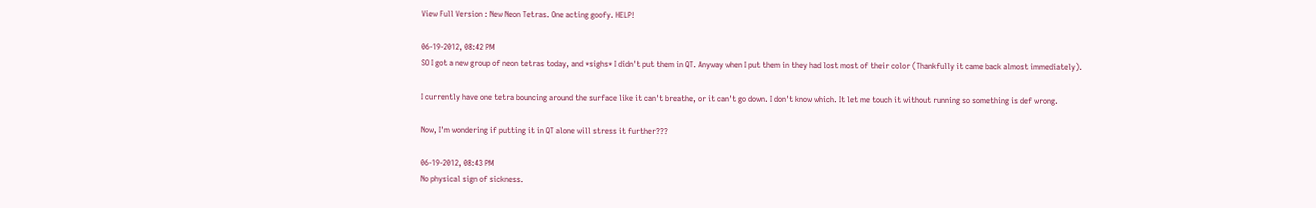View Full Version : New Neon Tetras. One acting goofy. HELP!

06-19-2012, 08:42 PM
SO I got a new group of neon tetras today, and *sighs* I didn't put them in QT. Anyway when I put them in they had lost most of their color (Thankfully it came back almost immediately).

I currently have one tetra bouncing around the surface like it can't breathe, or it can't go down. I don't know which. It let me touch it without running so something is def wrong.

Now, I'm wondering if putting it in QT alone will stress it further???

06-19-2012, 08:43 PM
No physical sign of sickness.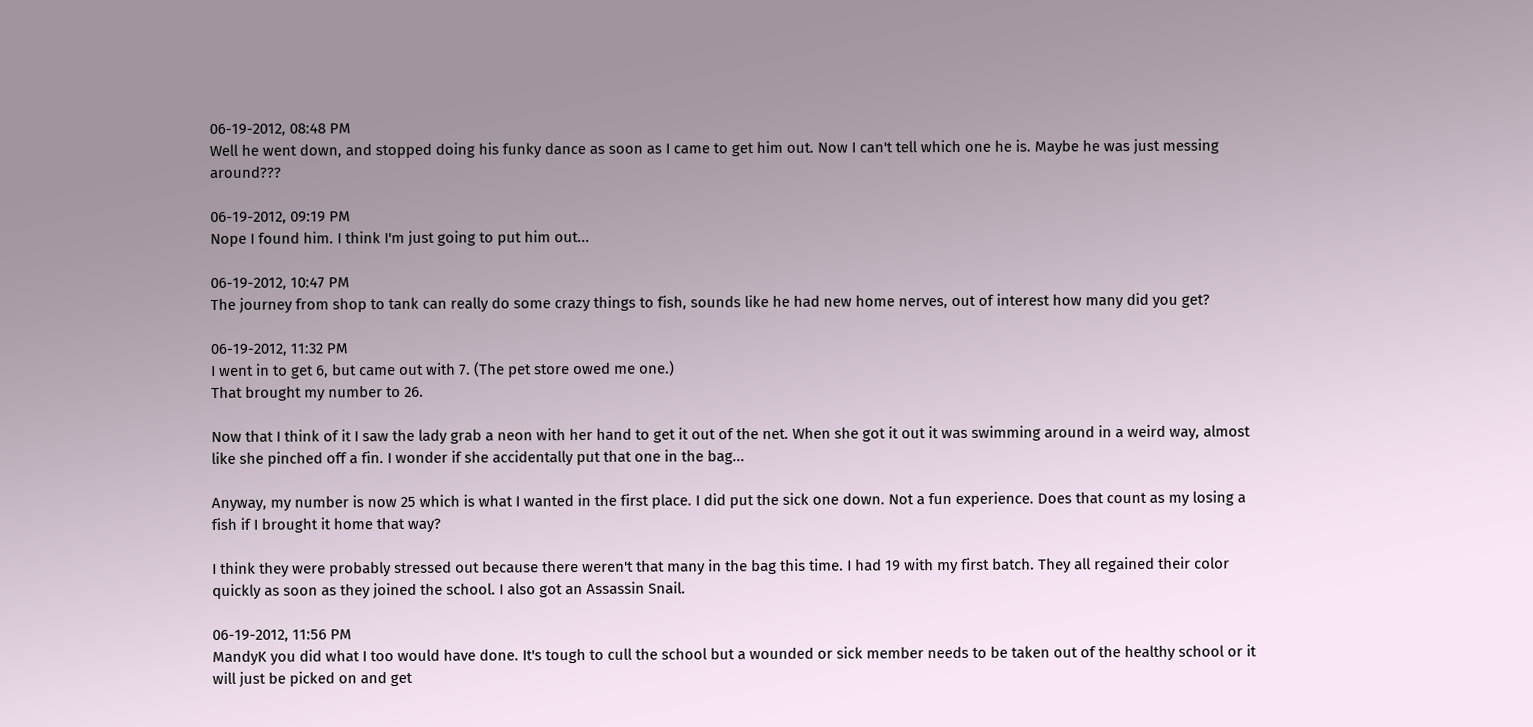06-19-2012, 08:48 PM
Well he went down, and stopped doing his funky dance as soon as I came to get him out. Now I can't tell which one he is. Maybe he was just messing around???

06-19-2012, 09:19 PM
Nope I found him. I think I'm just going to put him out...

06-19-2012, 10:47 PM
The journey from shop to tank can really do some crazy things to fish, sounds like he had new home nerves, out of interest how many did you get?

06-19-2012, 11:32 PM
I went in to get 6, but came out with 7. (The pet store owed me one.)
That brought my number to 26.

Now that I think of it I saw the lady grab a neon with her hand to get it out of the net. When she got it out it was swimming around in a weird way, almost like she pinched off a fin. I wonder if she accidentally put that one in the bag...

Anyway, my number is now 25 which is what I wanted in the first place. I did put the sick one down. Not a fun experience. Does that count as my losing a fish if I brought it home that way?

I think they were probably stressed out because there weren't that many in the bag this time. I had 19 with my first batch. They all regained their color quickly as soon as they joined the school. I also got an Assassin Snail.

06-19-2012, 11:56 PM
MandyK you did what I too would have done. It's tough to cull the school but a wounded or sick member needs to be taken out of the healthy school or it will just be picked on and get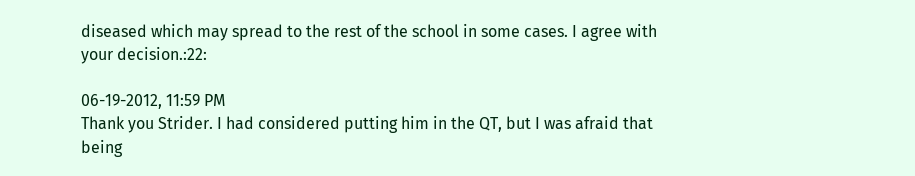diseased which may spread to the rest of the school in some cases. I agree with your decision.:22:

06-19-2012, 11:59 PM
Thank you Strider. I had considered putting him in the QT, but I was afraid that being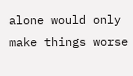alone would only make things worse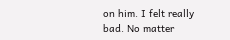on him. I felt really bad. No matter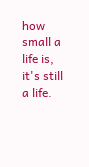how small a life is, it's still a life.